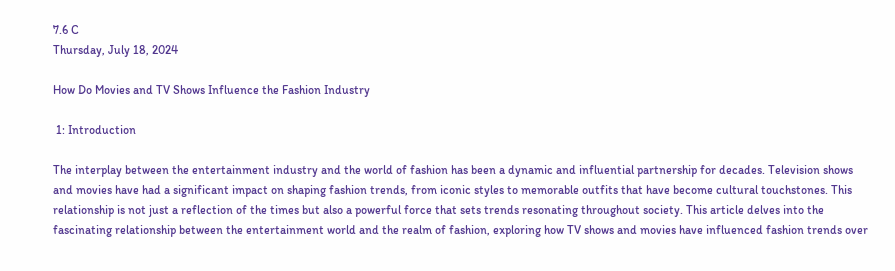7.6 C
Thursday, July 18, 2024

How Do Movies and TV Shows Influence the Fashion Industry

 1: Introduction

The interplay between the entertainment industry and the world of fashion has been a dynamic and influential partnership for decades. Television shows and movies have had a significant impact on shaping fashion trends, from iconic styles to memorable outfits that have become cultural touchstones. This relationship is not just a reflection of the times but also a powerful force that sets trends resonating throughout society. This article delves into the fascinating relationship between the entertainment world and the realm of fashion, exploring how TV shows and movies have influenced fashion trends over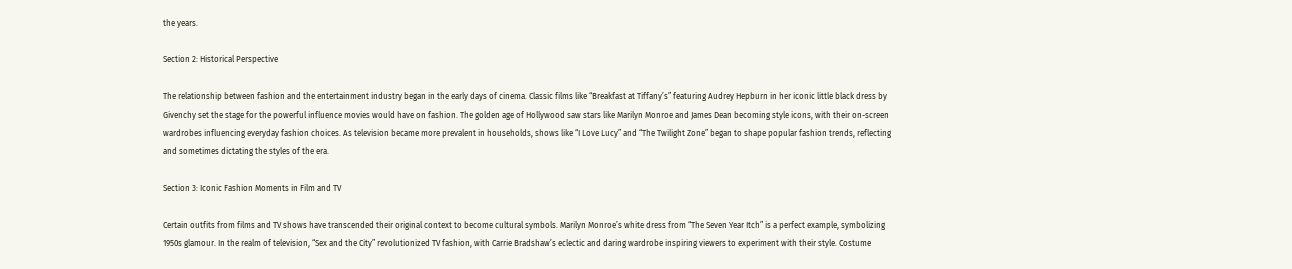the years.

Section 2: Historical Perspective

The relationship between fashion and the entertainment industry began in the early days of cinema. Classic films like “Breakfast at Tiffany’s” featuring Audrey Hepburn in her iconic little black dress by Givenchy set the stage for the powerful influence movies would have on fashion. The golden age of Hollywood saw stars like Marilyn Monroe and James Dean becoming style icons, with their on-screen wardrobes influencing everyday fashion choices. As television became more prevalent in households, shows like “I Love Lucy” and “The Twilight Zone” began to shape popular fashion trends, reflecting and sometimes dictating the styles of the era.

Section 3: Iconic Fashion Moments in Film and TV

Certain outfits from films and TV shows have transcended their original context to become cultural symbols. Marilyn Monroe’s white dress from “The Seven Year Itch” is a perfect example, symbolizing 1950s glamour. In the realm of television, “Sex and the City” revolutionized TV fashion, with Carrie Bradshaw’s eclectic and daring wardrobe inspiring viewers to experiment with their style. Costume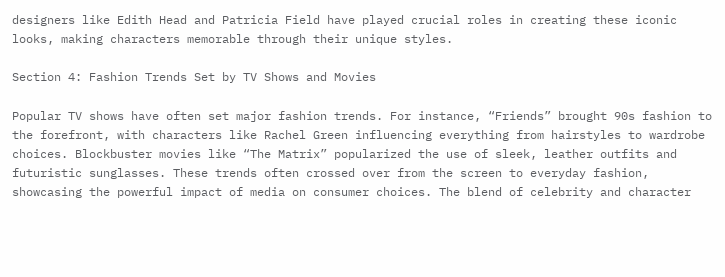designers like Edith Head and Patricia Field have played crucial roles in creating these iconic looks, making characters memorable through their unique styles.

Section 4: Fashion Trends Set by TV Shows and Movies

Popular TV shows have often set major fashion trends. For instance, “Friends” brought 90s fashion to the forefront, with characters like Rachel Green influencing everything from hairstyles to wardrobe choices. Blockbuster movies like “The Matrix” popularized the use of sleek, leather outfits and futuristic sunglasses. These trends often crossed over from the screen to everyday fashion, showcasing the powerful impact of media on consumer choices. The blend of celebrity and character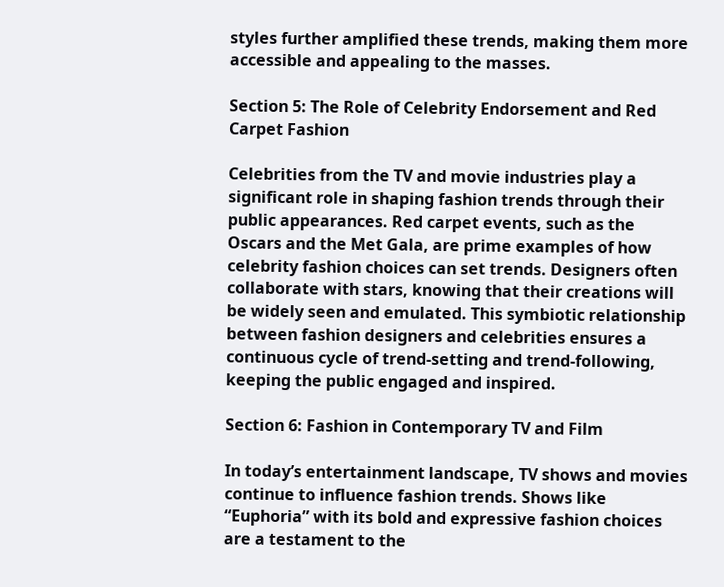styles further amplified these trends, making them more accessible and appealing to the masses.

Section 5: The Role of Celebrity Endorsement and Red Carpet Fashion

Celebrities from the TV and movie industries play a significant role in shaping fashion trends through their public appearances. Red carpet events, such as the Oscars and the Met Gala, are prime examples of how celebrity fashion choices can set trends. Designers often collaborate with stars, knowing that their creations will be widely seen and emulated. This symbiotic relationship between fashion designers and celebrities ensures a continuous cycle of trend-setting and trend-following, keeping the public engaged and inspired.

Section 6: Fashion in Contemporary TV and Film

In today’s entertainment landscape, TV shows and movies continue to influence fashion trends. Shows like “Euphoria” with its bold and expressive fashion choices are a testament to the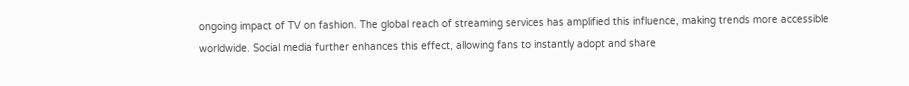ongoing impact of TV on fashion. The global reach of streaming services has amplified this influence, making trends more accessible worldwide. Social media further enhances this effect, allowing fans to instantly adopt and share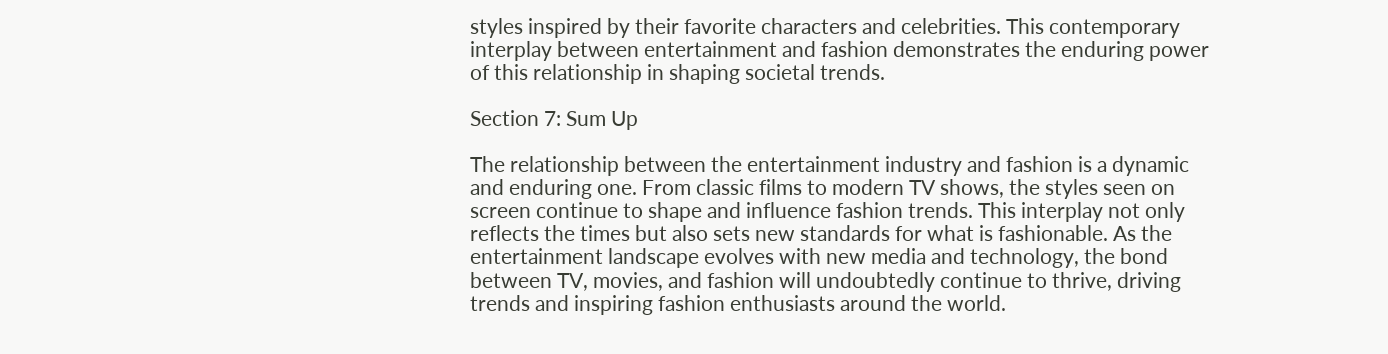styles inspired by their favorite characters and celebrities. This contemporary interplay between entertainment and fashion demonstrates the enduring power of this relationship in shaping societal trends.

Section 7: Sum Up

The relationship between the entertainment industry and fashion is a dynamic and enduring one. From classic films to modern TV shows, the styles seen on screen continue to shape and influence fashion trends. This interplay not only reflects the times but also sets new standards for what is fashionable. As the entertainment landscape evolves with new media and technology, the bond between TV, movies, and fashion will undoubtedly continue to thrive, driving trends and inspiring fashion enthusiasts around the world.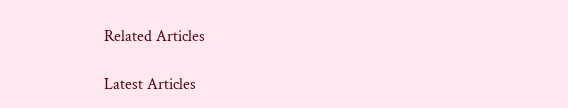Related Articles

Latest Articles